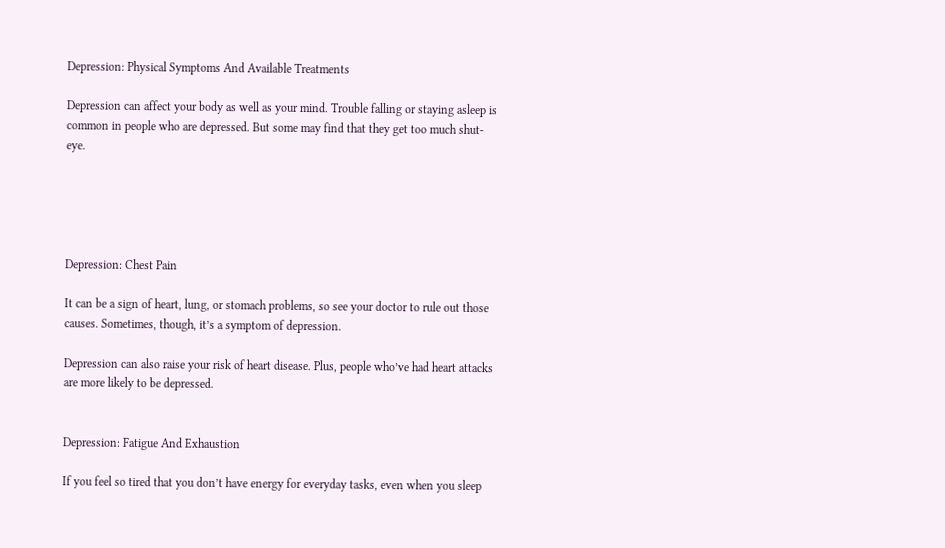Depression: Physical Symptoms And Available Treatments

Depression can affect your body as well as your mind. Trouble falling or staying asleep is common in people who are depressed. But some may find that they get too much shut-eye.





Depression: Chest Pain

It can be a sign of heart, lung, or stomach problems, so see your doctor to rule out those causes. Sometimes, though, it’s a symptom of depression.

Depression can also raise your risk of heart disease. Plus, people who’ve had heart attacks are more likely to be depressed.


Depression: Fatigue And Exhaustion

If you feel so tired that you don’t have energy for everyday tasks, even when you sleep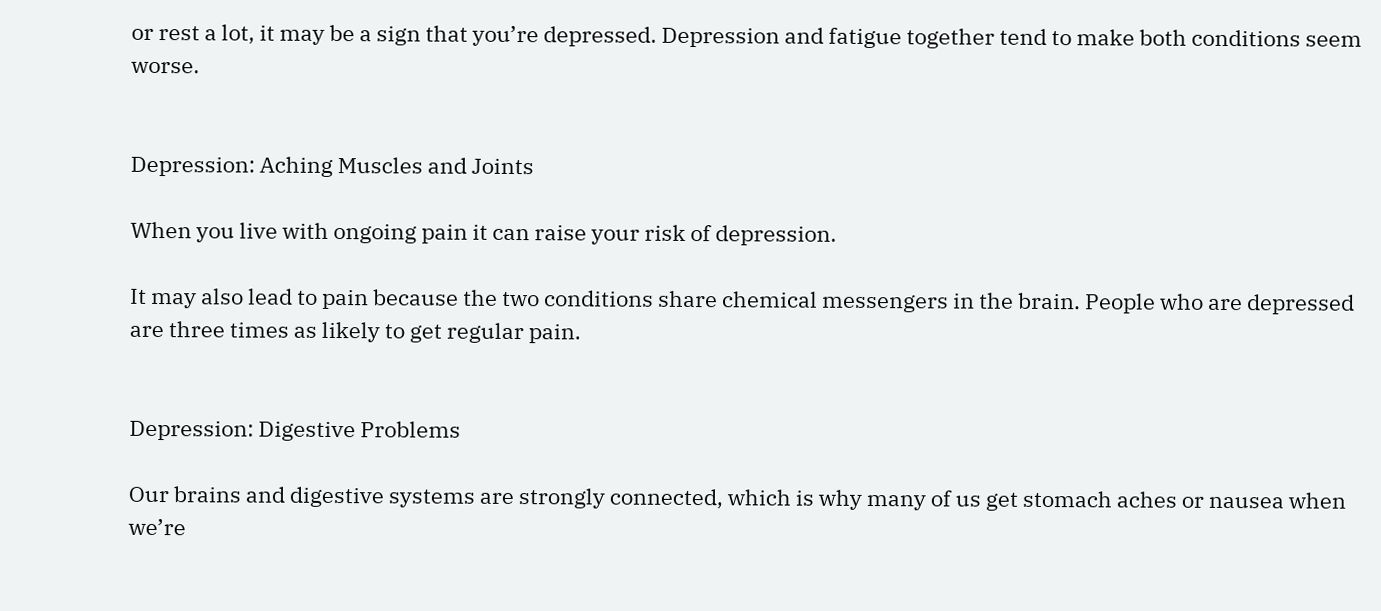or rest a lot, it may be a sign that you’re depressed. Depression and fatigue together tend to make both conditions seem worse.


Depression: Aching Muscles and Joints

When you live with ongoing pain it can raise your risk of depression.

It may also lead to pain because the two conditions share chemical messengers in the brain. People who are depressed are three times as likely to get regular pain.


Depression: Digestive Problems

Our brains and digestive systems are strongly connected, which is why many of us get stomach aches or nausea when we’re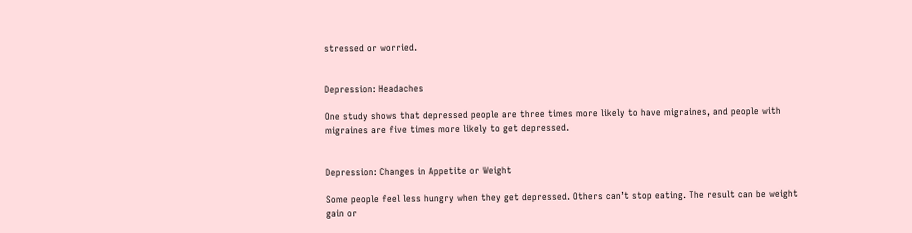stressed or worried.


Depression: Headaches

One study shows that depressed people are three times more likely to have migraines, and people with migraines are five times more likely to get depressed.


Depression: Changes in Appetite or Weight

Some people feel less hungry when they get depressed. Others can’t stop eating. The result can be weight gain or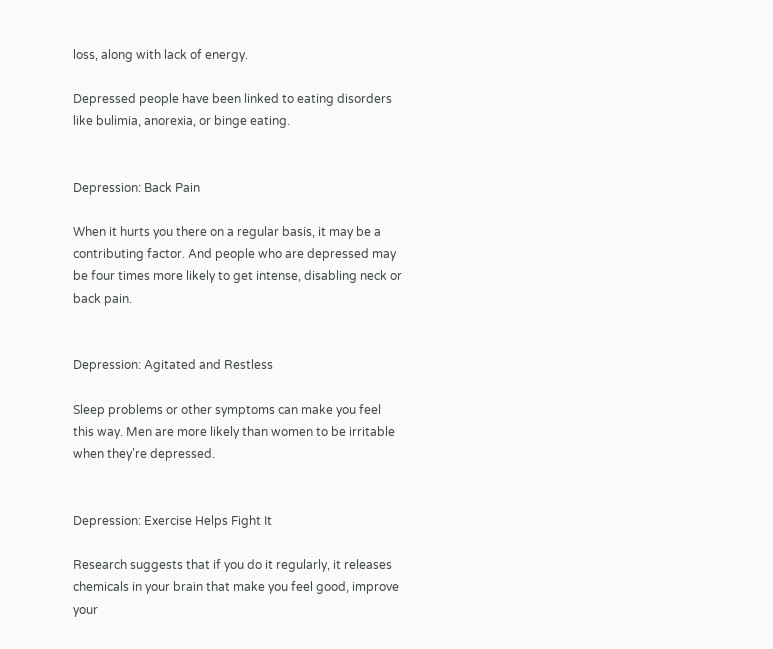loss, along with lack of energy.

Depressed people have been linked to eating disorders like bulimia, anorexia, or binge eating.


Depression: Back Pain

When it hurts you there on a regular basis, it may be a contributing factor. And people who are depressed may be four times more likely to get intense, disabling neck or back pain.


Depression: Agitated and Restless

Sleep problems or other symptoms can make you feel this way. Men are more likely than women to be irritable when they’re depressed.


Depression: Exercise Helps Fight It

Research suggests that if you do it regularly, it releases chemicals in your brain that make you feel good, improve your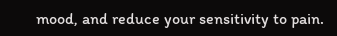mood, and reduce your sensitivity to pain.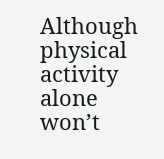Although physical activity alone won’t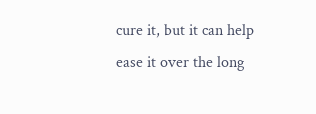cure it, but it can help ease it over the long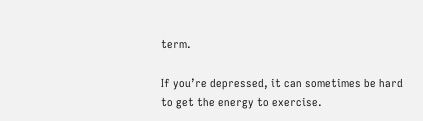term.

If you’re depressed, it can sometimes be hard to get the energy to exercise.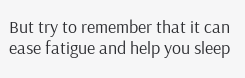But try to remember that it can ease fatigue and help you sleep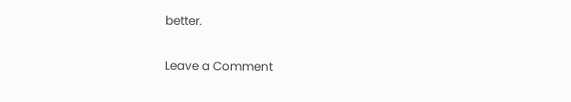better.

Leave a Comment